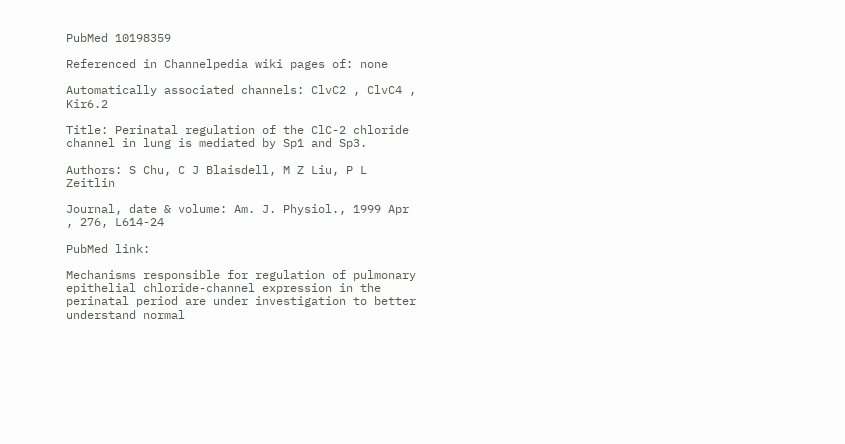PubMed 10198359

Referenced in Channelpedia wiki pages of: none

Automatically associated channels: ClvC2 , ClvC4 , Kir6.2

Title: Perinatal regulation of the ClC-2 chloride channel in lung is mediated by Sp1 and Sp3.

Authors: S Chu, C J Blaisdell, M Z Liu, P L Zeitlin

Journal, date & volume: Am. J. Physiol., 1999 Apr , 276, L614-24

PubMed link:

Mechanisms responsible for regulation of pulmonary epithelial chloride-channel expression in the perinatal period are under investigation to better understand normal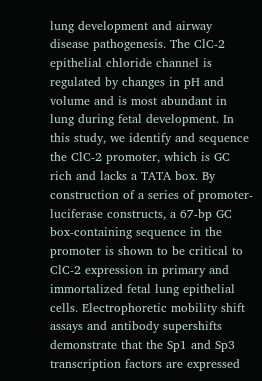lung development and airway disease pathogenesis. The ClC-2 epithelial chloride channel is regulated by changes in pH and volume and is most abundant in lung during fetal development. In this study, we identify and sequence the ClC-2 promoter, which is GC rich and lacks a TATA box. By construction of a series of promoter-luciferase constructs, a 67-bp GC box-containing sequence in the promoter is shown to be critical to ClC-2 expression in primary and immortalized fetal lung epithelial cells. Electrophoretic mobility shift assays and antibody supershifts demonstrate that the Sp1 and Sp3 transcription factors are expressed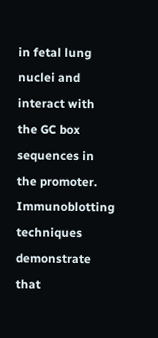in fetal lung nuclei and interact with the GC box sequences in the promoter. Immunoblotting techniques demonstrate that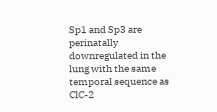Sp1 and Sp3 are perinatally downregulated in the lung with the same temporal sequence as ClC-2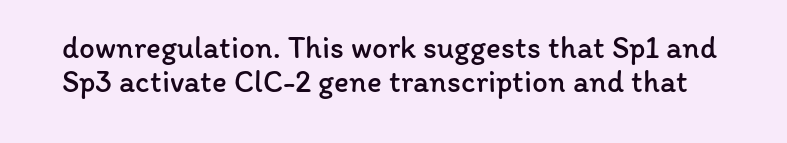downregulation. This work suggests that Sp1 and Sp3 activate ClC-2 gene transcription and that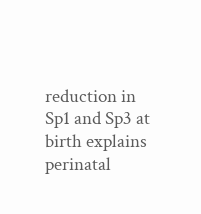reduction in Sp1 and Sp3 at birth explains perinatal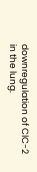downregulation of ClC-2 in the lung.